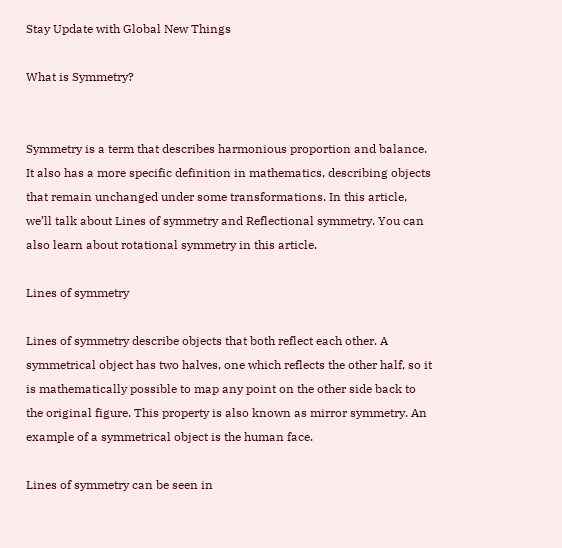Stay Update with Global New Things

What is Symmetry?


Symmetry is a term that describes harmonious proportion and balance. It also has a more specific definition in mathematics, describing objects that remain unchanged under some transformations. In this article, we’ll talk about Lines of symmetry and Reflectional symmetry. You can also learn about rotational symmetry in this article.

Lines of symmetry

Lines of symmetry describe objects that both reflect each other. A symmetrical object has two halves, one which reflects the other half, so it is mathematically possible to map any point on the other side back to the original figure. This property is also known as mirror symmetry. An example of a symmetrical object is the human face.

Lines of symmetry can be seen in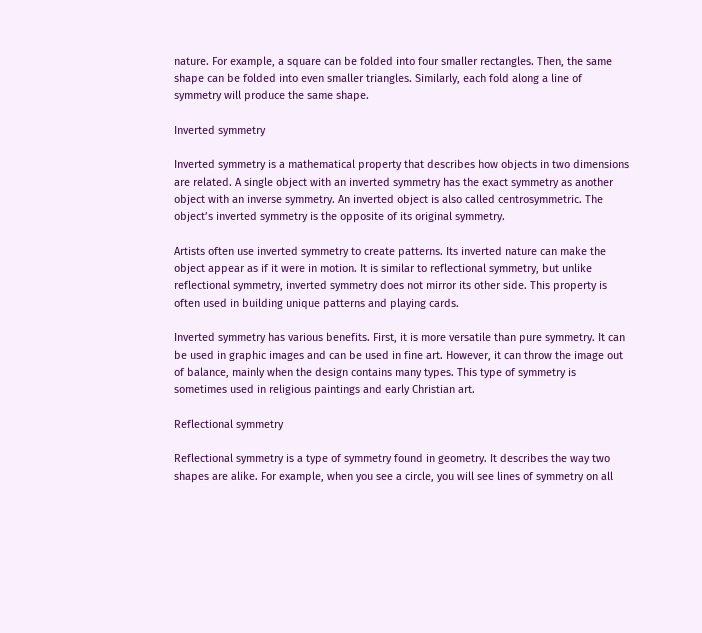nature. For example, a square can be folded into four smaller rectangles. Then, the same shape can be folded into even smaller triangles. Similarly, each fold along a line of symmetry will produce the same shape.

Inverted symmetry

Inverted symmetry is a mathematical property that describes how objects in two dimensions are related. A single object with an inverted symmetry has the exact symmetry as another object with an inverse symmetry. An inverted object is also called centrosymmetric. The object’s inverted symmetry is the opposite of its original symmetry.

Artists often use inverted symmetry to create patterns. Its inverted nature can make the object appear as if it were in motion. It is similar to reflectional symmetry, but unlike reflectional symmetry, inverted symmetry does not mirror its other side. This property is often used in building unique patterns and playing cards.

Inverted symmetry has various benefits. First, it is more versatile than pure symmetry. It can be used in graphic images and can be used in fine art. However, it can throw the image out of balance, mainly when the design contains many types. This type of symmetry is sometimes used in religious paintings and early Christian art.

Reflectional symmetry

Reflectional symmetry is a type of symmetry found in geometry. It describes the way two shapes are alike. For example, when you see a circle, you will see lines of symmetry on all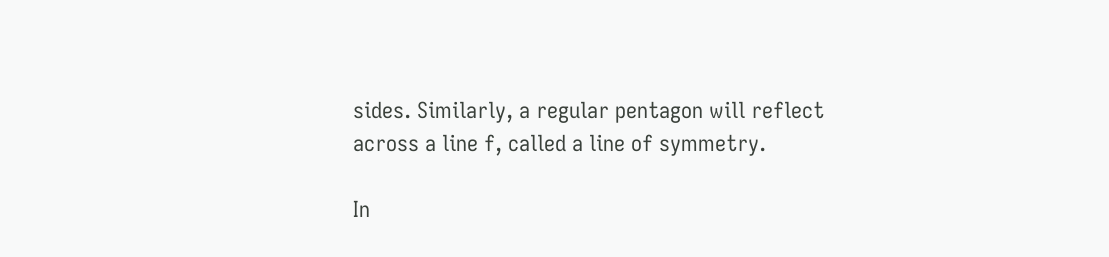sides. Similarly, a regular pentagon will reflect across a line f, called a line of symmetry.

In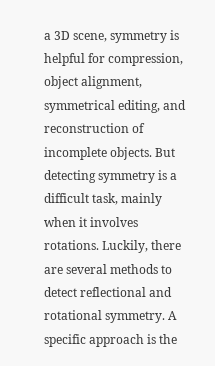a 3D scene, symmetry is helpful for compression, object alignment, symmetrical editing, and reconstruction of incomplete objects. But detecting symmetry is a difficult task, mainly when it involves rotations. Luckily, there are several methods to detect reflectional and rotational symmetry. A specific approach is the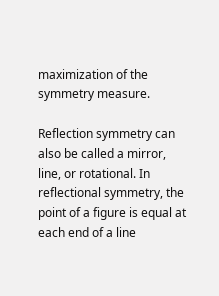maximization of the symmetry measure.

Reflection symmetry can also be called a mirror, line, or rotational. In reflectional symmetry, the point of a figure is equal at each end of a line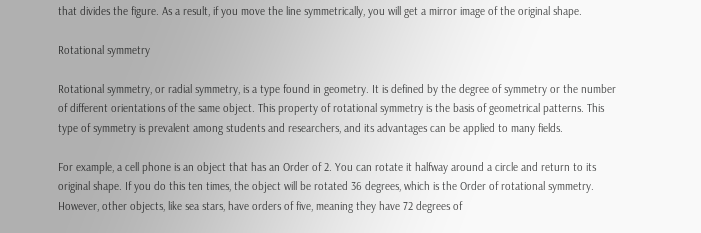that divides the figure. As a result, if you move the line symmetrically, you will get a mirror image of the original shape.

Rotational symmetry

Rotational symmetry, or radial symmetry, is a type found in geometry. It is defined by the degree of symmetry or the number of different orientations of the same object. This property of rotational symmetry is the basis of geometrical patterns. This type of symmetry is prevalent among students and researchers, and its advantages can be applied to many fields.

For example, a cell phone is an object that has an Order of 2. You can rotate it halfway around a circle and return to its original shape. If you do this ten times, the object will be rotated 36 degrees, which is the Order of rotational symmetry. However, other objects, like sea stars, have orders of five, meaning they have 72 degrees of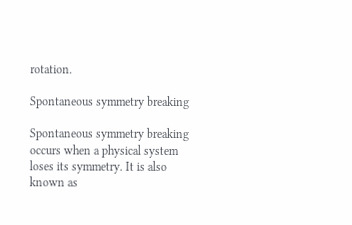rotation.

Spontaneous symmetry breaking

Spontaneous symmetry breaking occurs when a physical system loses its symmetry. It is also known as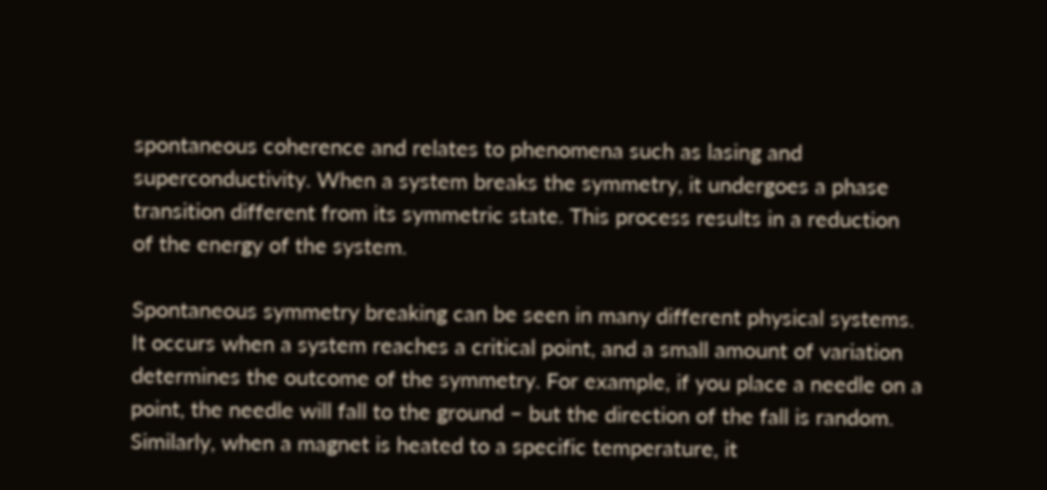spontaneous coherence and relates to phenomena such as lasing and superconductivity. When a system breaks the symmetry, it undergoes a phase transition different from its symmetric state. This process results in a reduction of the energy of the system.

Spontaneous symmetry breaking can be seen in many different physical systems. It occurs when a system reaches a critical point, and a small amount of variation determines the outcome of the symmetry. For example, if you place a needle on a point, the needle will fall to the ground – but the direction of the fall is random. Similarly, when a magnet is heated to a specific temperature, it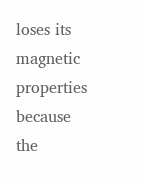loses its magnetic properties because the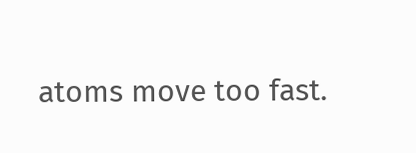atoms move too fast.